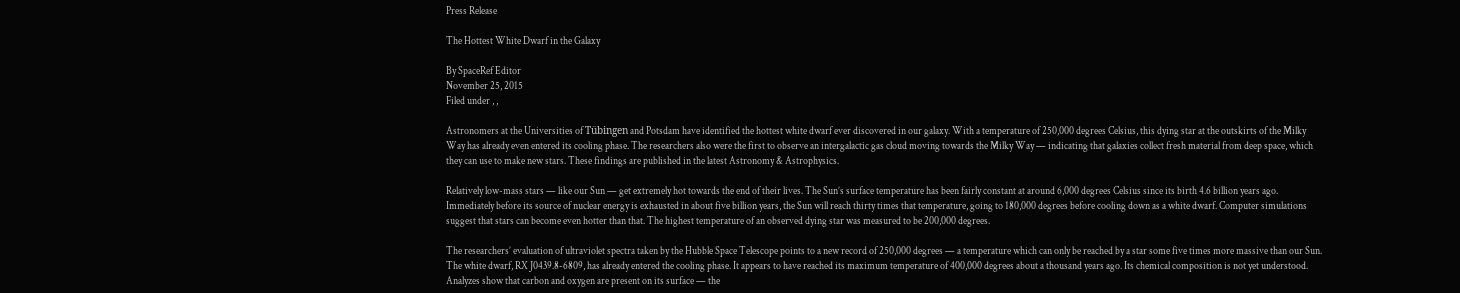Press Release

The Hottest White Dwarf in the Galaxy

By SpaceRef Editor
November 25, 2015
Filed under , ,

Astronomers at the Universities of Tübingen and Potsdam have identified the hottest white dwarf ever discovered in our galaxy. With a temperature of 250,000 degrees Celsius, this dying star at the outskirts of the Milky Way has already even entered its cooling phase. The researchers also were the first to observe an intergalactic gas cloud moving towards the Milky Way — indicating that galaxies collect fresh material from deep space, which they can use to make new stars. These findings are published in the latest Astronomy & Astrophysics.

Relatively low-mass stars — like our Sun — get extremely hot towards the end of their lives. The Sun’s surface temperature has been fairly constant at around 6,000 degrees Celsius since its birth 4.6 billion years ago. Immediately before its source of nuclear energy is exhausted in about five billion years, the Sun will reach thirty times that temperature, going to 180,000 degrees before cooling down as a white dwarf. Computer simulations suggest that stars can become even hotter than that. The highest temperature of an observed dying star was measured to be 200,000 degrees.

The researchers’ evaluation of ultraviolet spectra taken by the Hubble Space Telescope points to a new record of 250,000 degrees — a temperature which can only be reached by a star some five times more massive than our Sun. The white dwarf, RX J0439.8-6809, has already entered the cooling phase. It appears to have reached its maximum temperature of 400,000 degrees about a thousand years ago. Its chemical composition is not yet understood. Analyzes show that carbon and oxygen are present on its surface — the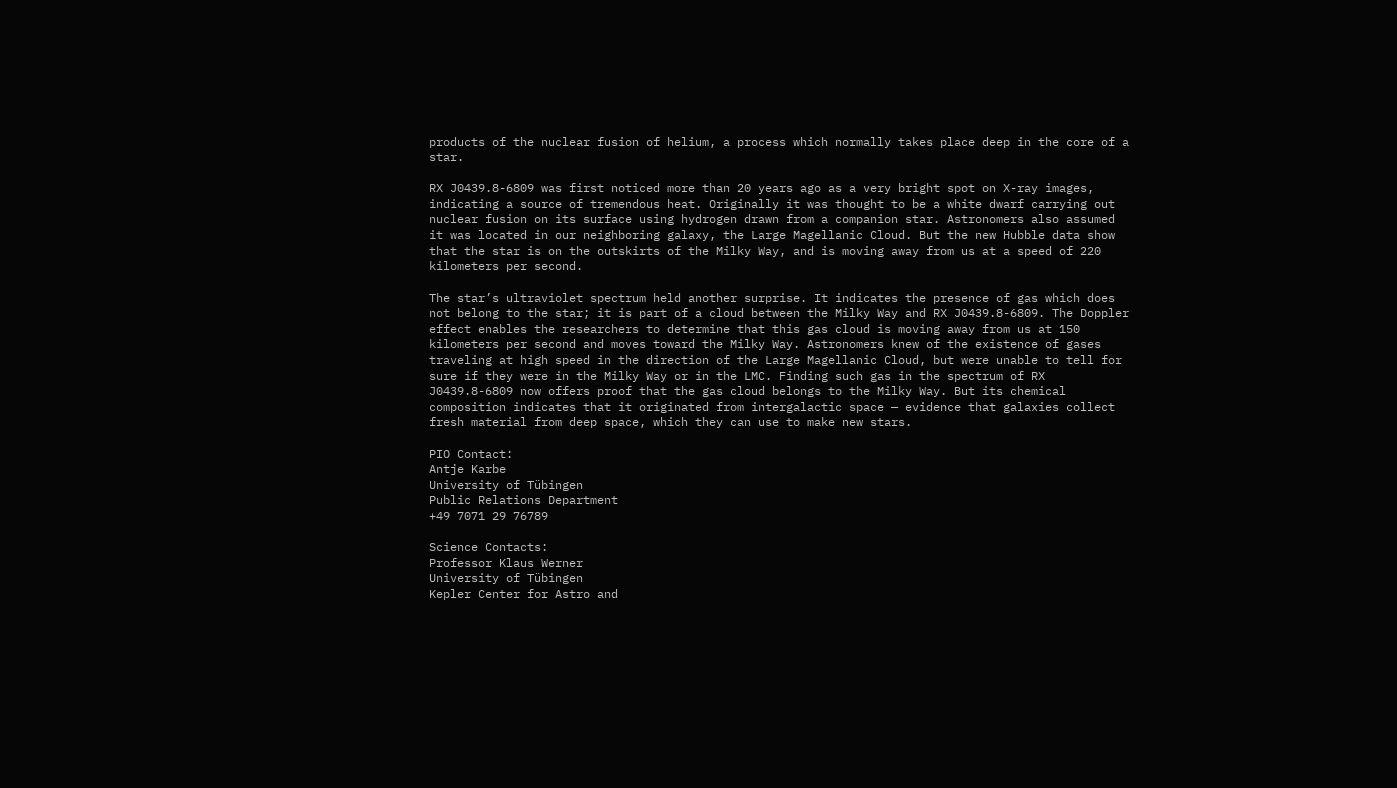products of the nuclear fusion of helium, a process which normally takes place deep in the core of a star.

RX J0439.8-6809 was first noticed more than 20 years ago as a very bright spot on X-ray images, indicating a source of tremendous heat. Originally it was thought to be a white dwarf carrying out nuclear fusion on its surface using hydrogen drawn from a companion star. Astronomers also assumed it was located in our neighboring galaxy, the Large Magellanic Cloud. But the new Hubble data show that the star is on the outskirts of the Milky Way, and is moving away from us at a speed of 220 kilometers per second.

The star’s ultraviolet spectrum held another surprise. It indicates the presence of gas which does not belong to the star; it is part of a cloud between the Milky Way and RX J0439.8-6809. The Doppler effect enables the researchers to determine that this gas cloud is moving away from us at 150 kilometers per second and moves toward the Milky Way. Astronomers knew of the existence of gases traveling at high speed in the direction of the Large Magellanic Cloud, but were unable to tell for sure if they were in the Milky Way or in the LMC. Finding such gas in the spectrum of RX J0439.8-6809 now offers proof that the gas cloud belongs to the Milky Way. But its chemical composition indicates that it originated from intergalactic space — evidence that galaxies collect fresh material from deep space, which they can use to make new stars.

PIO Contact:
Antje Karbe
University of Tübingen
Public Relations Department
+49 7071 29 76789

Science Contacts:
Professor Klaus Werner
University of Tübingen
Kepler Center for Astro and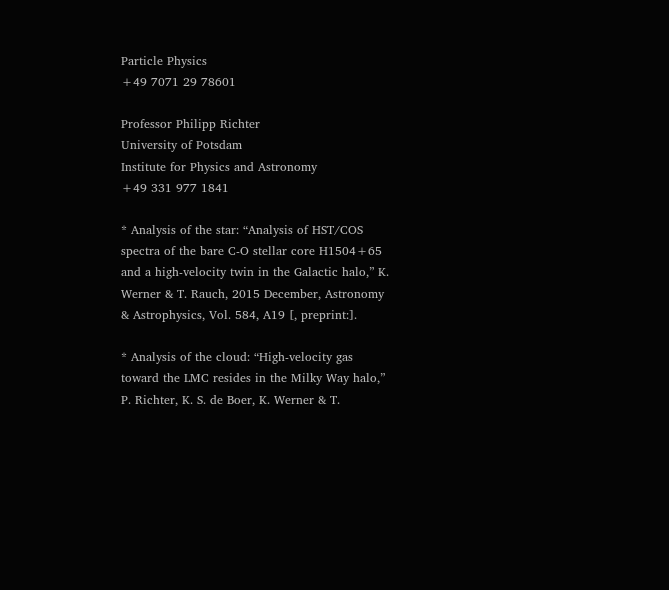Particle Physics
+49 7071 29 78601

Professor Philipp Richter
University of Potsdam
Institute for Physics and Astronomy
+49 331 977 1841

* Analysis of the star: “Analysis of HST/COS spectra of the bare C-O stellar core H1504+65 and a high-velocity twin in the Galactic halo,” K. Werner & T. Rauch, 2015 December, Astronomy & Astrophysics, Vol. 584, A19 [, preprint:].

* Analysis of the cloud: “High-velocity gas toward the LMC resides in the Milky Way halo,” P. Richter, K. S. de Boer, K. Werner & T.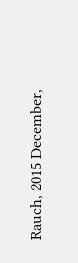Rauch, 2015 December,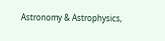Astronomy & Astrophysics,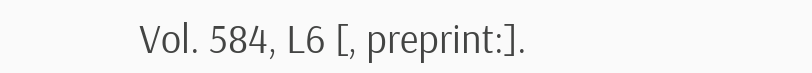Vol. 584, L6 [, preprint:].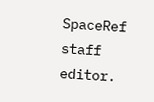SpaceRef staff editor.